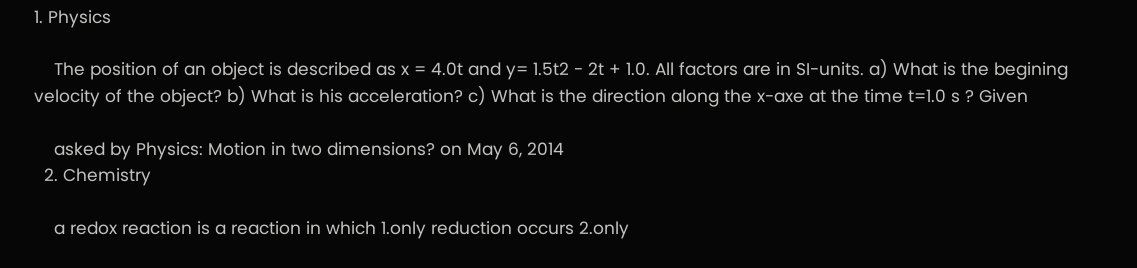1. Physics

    The position of an object is described as x = 4.0t and y= 1.5t2 - 2t + 1.0. All factors are in SI-units. a) What is the begining velocity of the object? b) What is his acceleration? c) What is the direction along the x-axe at the time t=1.0 s ? Given

    asked by Physics: Motion in two dimensions? on May 6, 2014
  2. Chemistry

    a redox reaction is a reaction in which 1.only reduction occurs 2.only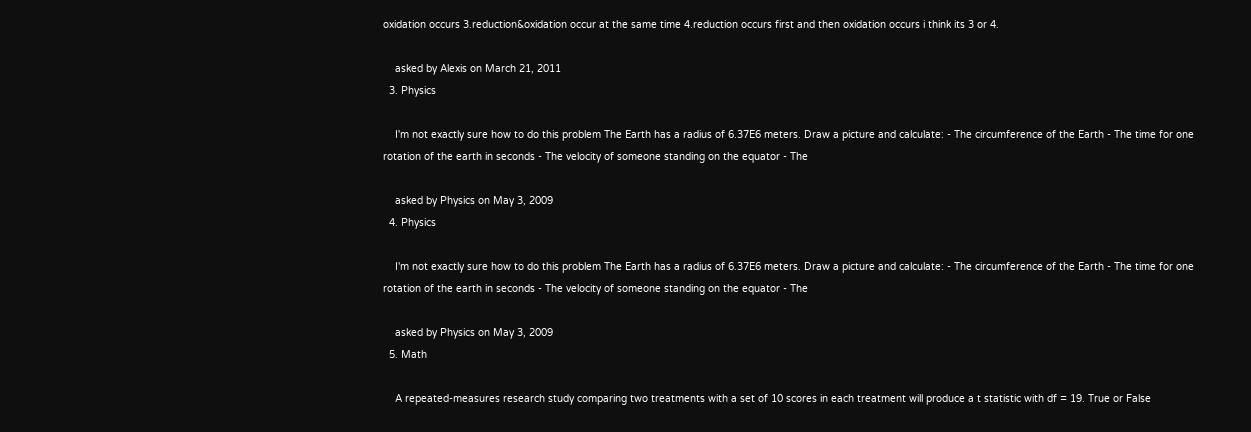oxidation occurs 3.reduction&oxidation occur at the same time 4.reduction occurs first and then oxidation occurs i think its 3 or 4.

    asked by Alexis on March 21, 2011
  3. Physics

    I'm not exactly sure how to do this problem The Earth has a radius of 6.37E6 meters. Draw a picture and calculate: - The circumference of the Earth - The time for one rotation of the earth in seconds - The velocity of someone standing on the equator - The

    asked by Physics on May 3, 2009
  4. Physics

    I'm not exactly sure how to do this problem The Earth has a radius of 6.37E6 meters. Draw a picture and calculate: - The circumference of the Earth - The time for one rotation of the earth in seconds - The velocity of someone standing on the equator - The

    asked by Physics on May 3, 2009
  5. Math

    A repeated-measures research study comparing two treatments with a set of 10 scores in each treatment will produce a t statistic with df = 19. True or False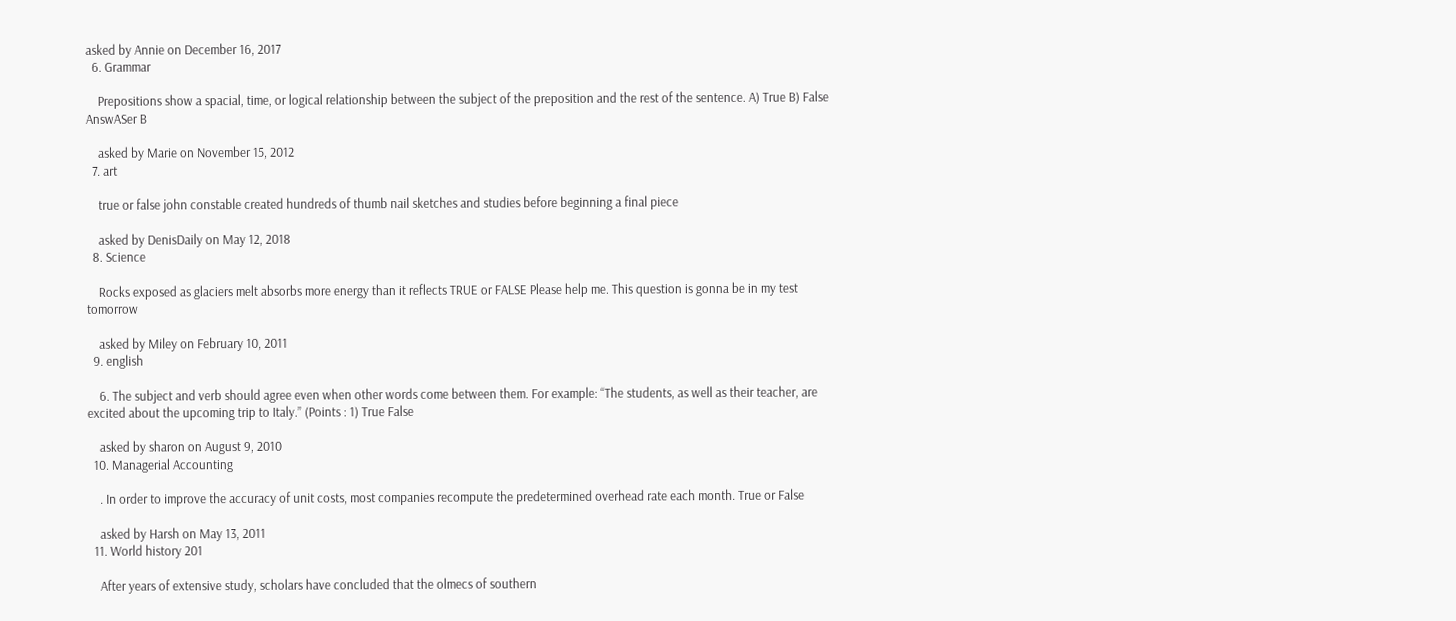asked by Annie on December 16, 2017
  6. Grammar

    Prepositions show a spacial, time, or logical relationship between the subject of the preposition and the rest of the sentence. A) True B) False AnswASer B

    asked by Marie on November 15, 2012
  7. art

    true or false john constable created hundreds of thumb nail sketches and studies before beginning a final piece

    asked by DenisDaily on May 12, 2018
  8. Science

    Rocks exposed as glaciers melt absorbs more energy than it reflects TRUE or FALSE Please help me. This question is gonna be in my test tomorrow

    asked by Miley on February 10, 2011
  9. english

    6. The subject and verb should agree even when other words come between them. For example: “The students, as well as their teacher, are excited about the upcoming trip to Italy.” (Points : 1) True False

    asked by sharon on August 9, 2010
  10. Managerial Accounting

    . In order to improve the accuracy of unit costs, most companies recompute the predetermined overhead rate each month. True or False

    asked by Harsh on May 13, 2011
  11. World history 201

    After years of extensive study, scholars have concluded that the olmecs of southern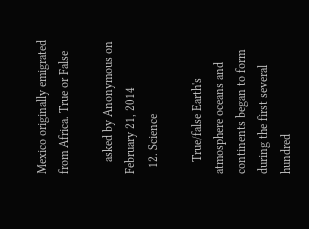Mexico originally emigrated from Africa. True or False

    asked by Anonymous on February 21, 2014
  12. Science

    True/false Earth's atmosphere oceans and continents began to form during the first several hundred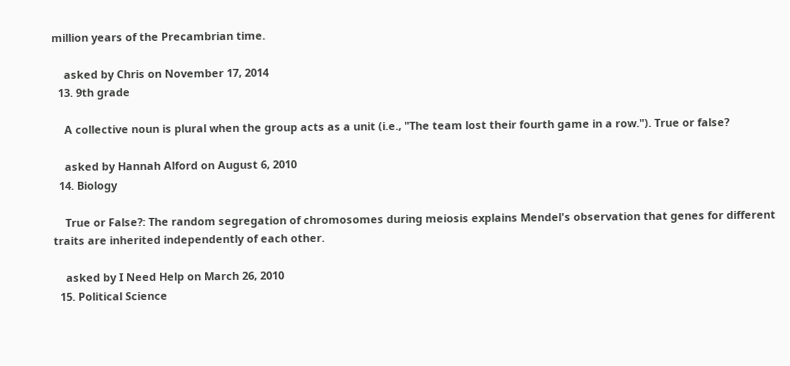million years of the Precambrian time.

    asked by Chris on November 17, 2014
  13. 9th grade

    A collective noun is plural when the group acts as a unit (i.e., "The team lost their fourth game in a row."). True or false?

    asked by Hannah Alford on August 6, 2010
  14. Biology

    True or False?: The random segregation of chromosomes during meiosis explains Mendel's observation that genes for different traits are inherited independently of each other.

    asked by I Need Help on March 26, 2010
  15. Political Science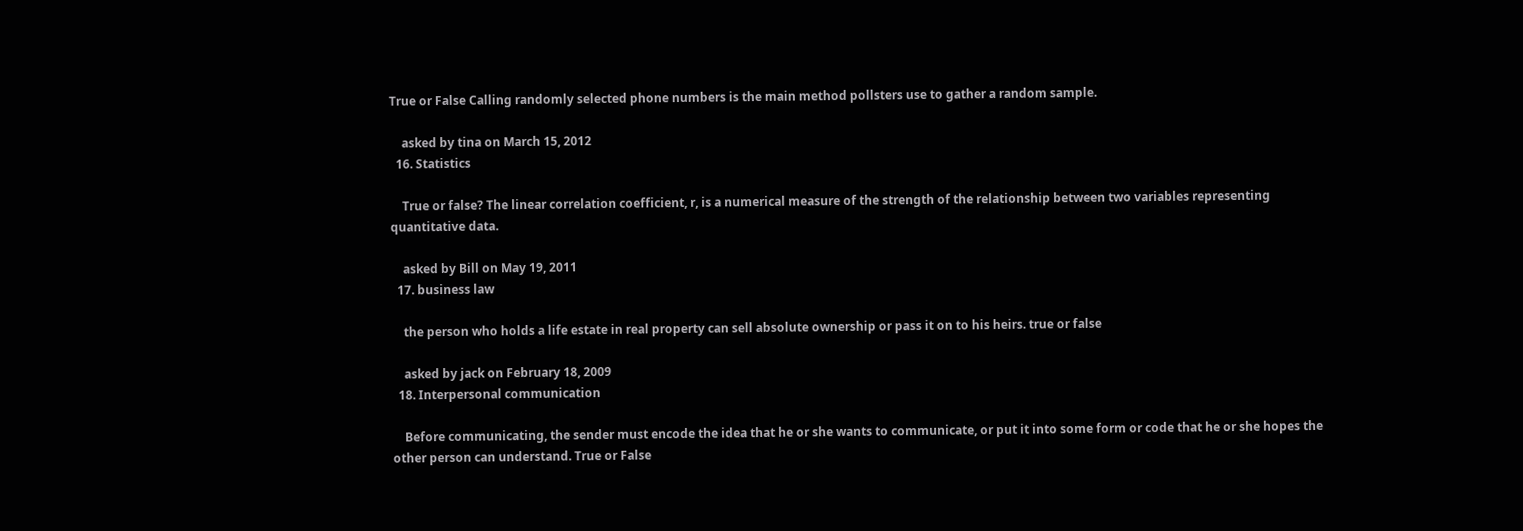True or False Calling randomly selected phone numbers is the main method pollsters use to gather a random sample.

    asked by tina on March 15, 2012
  16. Statistics

    True or false? The linear correlation coefficient, r, is a numerical measure of the strength of the relationship between two variables representing quantitative data.

    asked by Bill on May 19, 2011
  17. business law

    the person who holds a life estate in real property can sell absolute ownership or pass it on to his heirs. true or false

    asked by jack on February 18, 2009
  18. Interpersonal communication

    Before communicating, the sender must encode the idea that he or she wants to communicate, or put it into some form or code that he or she hopes the other person can understand. True or False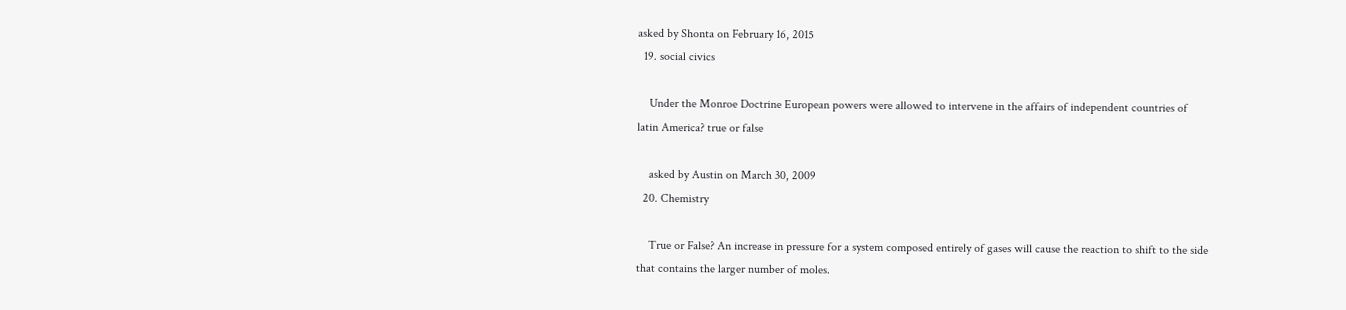asked by Shonta on February 16, 2015
  19. social civics

    Under the Monroe Doctrine European powers were allowed to intervene in the affairs of independent countries of latin America? true or false

    asked by Austin on March 30, 2009
  20. Chemistry

    True or False? An increase in pressure for a system composed entirely of gases will cause the reaction to shift to the side that contains the larger number of moles.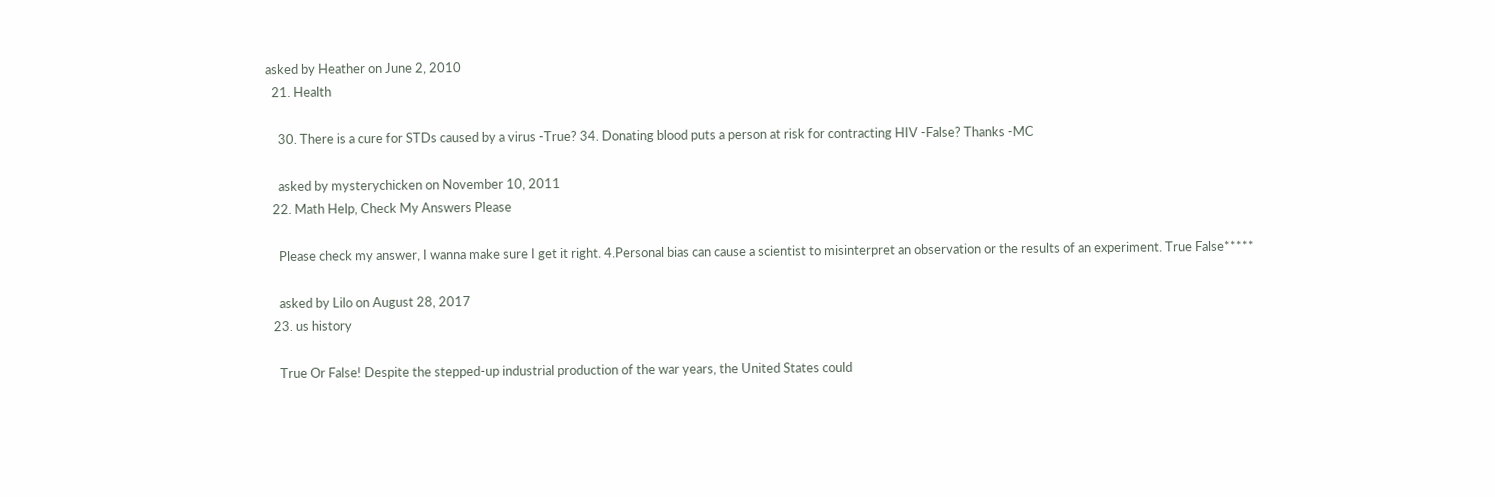asked by Heather on June 2, 2010
  21. Health

    30. There is a cure for STDs caused by a virus -True? 34. Donating blood puts a person at risk for contracting HIV -False? Thanks -MC

    asked by mysterychicken on November 10, 2011
  22. Math Help, Check My Answers Please

    Please check my answer, I wanna make sure I get it right. 4.Personal bias can cause a scientist to misinterpret an observation or the results of an experiment. True False*****

    asked by Lilo on August 28, 2017
  23. us history

    True Or False! Despite the stepped-up industrial production of the war years, the United States could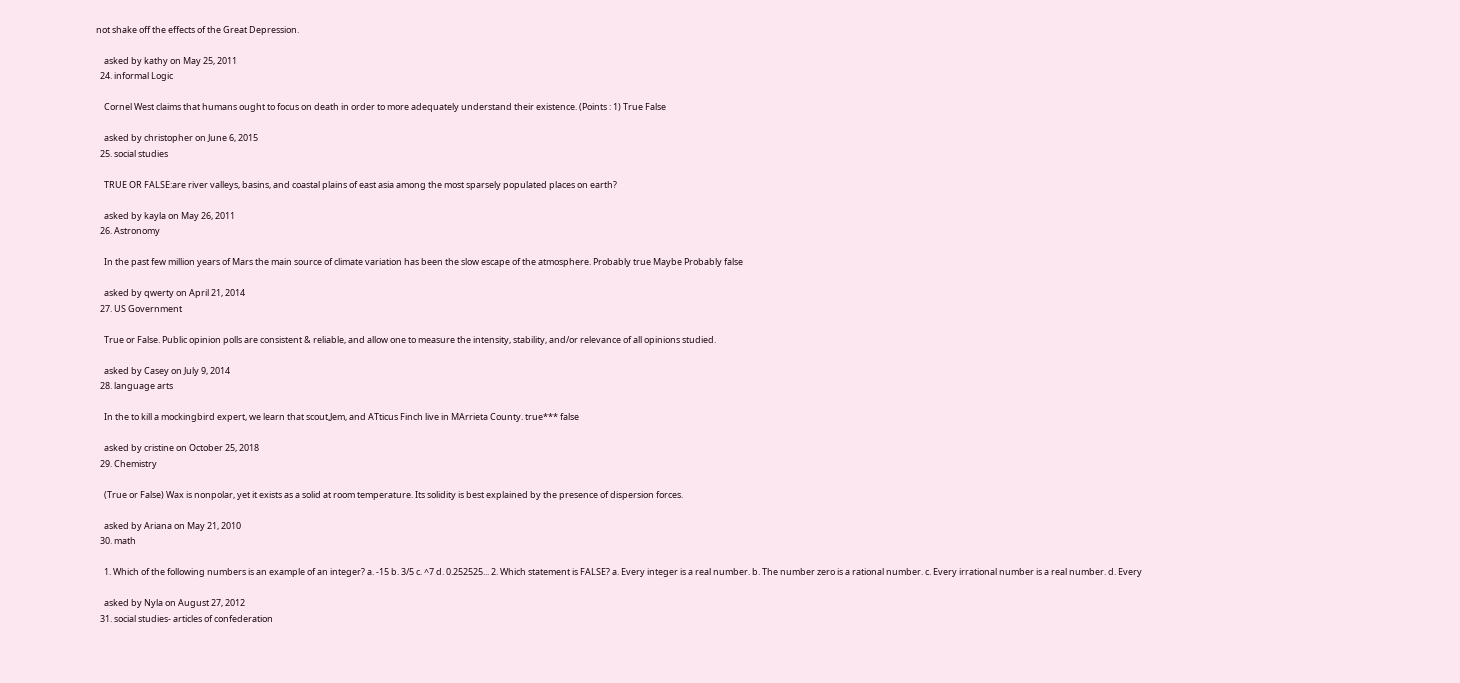not shake off the effects of the Great Depression.

    asked by kathy on May 25, 2011
  24. informal Logic

    Cornel West claims that humans ought to focus on death in order to more adequately understand their existence. (Points : 1) True False

    asked by christopher on June 6, 2015
  25. social studies

    TRUE OR FALSE:are river valleys, basins, and coastal plains of east asia among the most sparsely populated places on earth?

    asked by kayla on May 26, 2011
  26. Astronomy

    In the past few million years of Mars the main source of climate variation has been the slow escape of the atmosphere. Probably true Maybe Probably false

    asked by qwerty on April 21, 2014
  27. US Government

    True or False. Public opinion polls are consistent & reliable, and allow one to measure the intensity, stability, and/or relevance of all opinions studied.

    asked by Casey on July 9, 2014
  28. language arts

    In the to kill a mockingbird expert, we learn that scout,Jem, and ATticus Finch live in MArrieta County. true*** false

    asked by cristine on October 25, 2018
  29. Chemistry

    (True or False) Wax is nonpolar, yet it exists as a solid at room temperature. Its solidity is best explained by the presence of dispersion forces.

    asked by Ariana on May 21, 2010
  30. math

    1. Which of the following numbers is an example of an integer? a. -15 b. 3/5 c. ^7 d. 0.252525... 2. Which statement is FALSE? a. Every integer is a real number. b. The number zero is a rational number. c. Every irrational number is a real number. d. Every

    asked by Nyla on August 27, 2012
  31. social studies- articles of confederation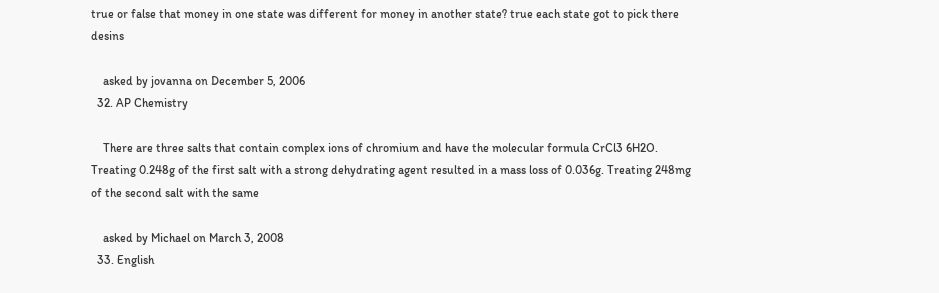true or false that money in one state was different for money in another state? true each state got to pick there desins

    asked by jovanna on December 5, 2006
  32. AP Chemistry

    There are three salts that contain complex ions of chromium and have the molecular formula CrCl3 6H2O. Treating 0.248g of the first salt with a strong dehydrating agent resulted in a mass loss of 0.036g. Treating 248mg of the second salt with the same

    asked by Michael on March 3, 2008
  33. English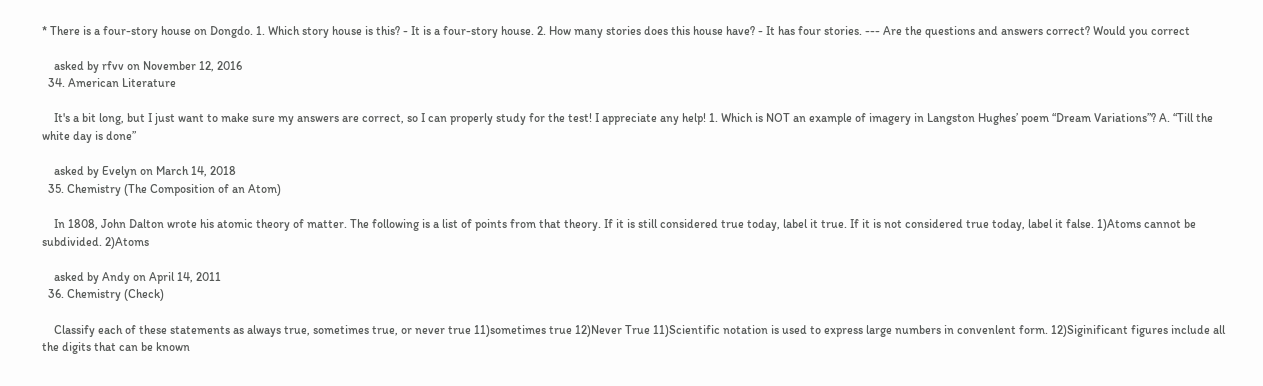* There is a four-story house on Dongdo. 1. Which story house is this? - It is a four-story house. 2. How many stories does this house have? - It has four stories. --- Are the questions and answers correct? Would you correct

    asked by rfvv on November 12, 2016
  34. American Literature

    It's a bit long, but I just want to make sure my answers are correct, so I can properly study for the test! I appreciate any help! 1. Which is NOT an example of imagery in Langston Hughes’ poem “Dream Variations”? A. “Till the white day is done”

    asked by Evelyn on March 14, 2018
  35. Chemistry (The Composition of an Atom)

    In 1808, John Dalton wrote his atomic theory of matter. The following is a list of points from that theory. If it is still considered true today, label it true. If it is not considered true today, label it false. 1)Atoms cannot be subdivided. 2)Atoms

    asked by Andy on April 14, 2011
  36. Chemistry (Check)

    Classify each of these statements as always true, sometimes true, or never true 11)sometimes true 12)Never True 11)Scientific notation is used to express large numbers in convenlent form. 12)Siginificant figures include all the digits that can be known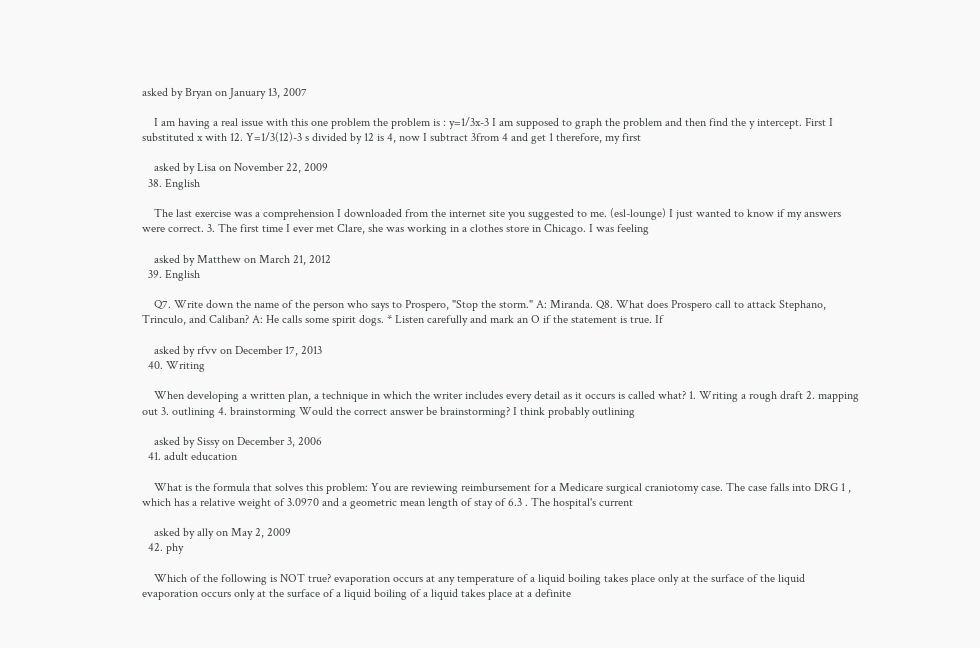asked by Bryan on January 13, 2007

    I am having a real issue with this one problem the problem is : y=1/3x-3 I am supposed to graph the problem and then find the y intercept. First I substituted x with 12. Y=1/3(12)-3 s divided by 12 is 4, now I subtract 3from 4 and get 1 therefore, my first

    asked by Lisa on November 22, 2009
  38. English

    The last exercise was a comprehension I downloaded from the internet site you suggested to me. (esl-lounge) I just wanted to know if my answers were correct. 3. The first time I ever met Clare, she was working in a clothes store in Chicago. I was feeling

    asked by Matthew on March 21, 2012
  39. English

    Q7. Write down the name of the person who says to Prospero, "Stop the storm." A: Miranda. Q8. What does Prospero call to attack Stephano, Trinculo, and Caliban? A: He calls some spirit dogs. * Listen carefully and mark an O if the statement is true. If

    asked by rfvv on December 17, 2013
  40. Writing

    When developing a written plan, a technique in which the writer includes every detail as it occurs is called what? 1. Writing a rough draft 2. mapping out 3. outlining 4. brainstorming Would the correct answer be brainstorming? I think probably outlining

    asked by Sissy on December 3, 2006
  41. adult education

    What is the formula that solves this problem: You are reviewing reimbursement for a Medicare surgical craniotomy case. The case falls into DRG 1 , which has a relative weight of 3.0970 and a geometric mean length of stay of 6.3 . The hospital's current

    asked by ally on May 2, 2009
  42. phy

    Which of the following is NOT true? evaporation occurs at any temperature of a liquid boiling takes place only at the surface of the liquid evaporation occurs only at the surface of a liquid boiling of a liquid takes place at a definite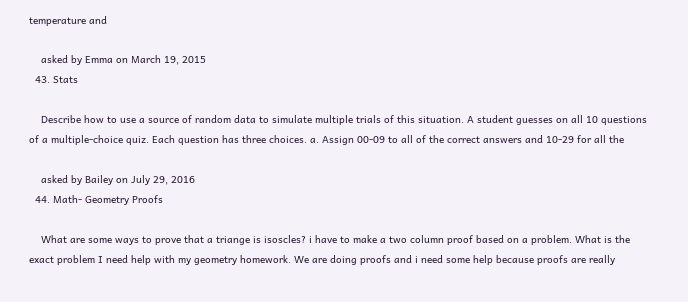temperature and

    asked by Emma on March 19, 2015
  43. Stats

    Describe how to use a source of random data to simulate multiple trials of this situation. A student guesses on all 10 questions of a multiple-choice quiz. Each question has three choices. a. Assign 00-09 to all of the correct answers and 10-29 for all the

    asked by Bailey on July 29, 2016
  44. Math- Geometry Proofs

    What are some ways to prove that a triange is isoscles? i have to make a two column proof based on a problem. What is the exact problem I need help with my geometry homework. We are doing proofs and i need some help because proofs are really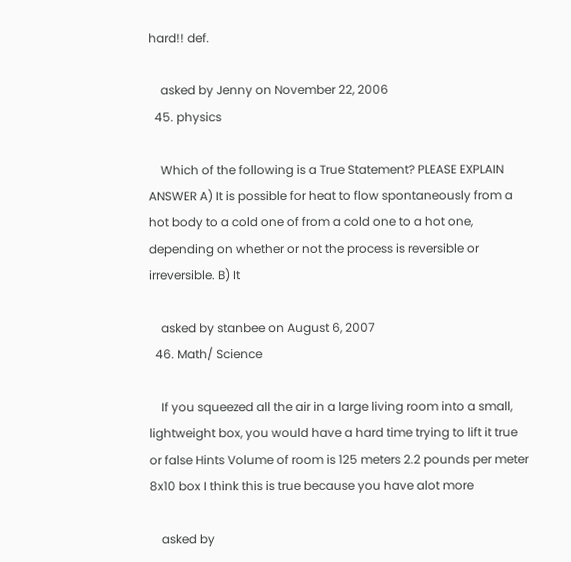hard!! def.

    asked by Jenny on November 22, 2006
  45. physics

    Which of the following is a True Statement? PLEASE EXPLAIN ANSWER A) It is possible for heat to flow spontaneously from a hot body to a cold one of from a cold one to a hot one, depending on whether or not the process is reversible or irreversible. B) It

    asked by stanbee on August 6, 2007
  46. Math/ Science

    If you squeezed all the air in a large living room into a small, lightweight box, you would have a hard time trying to lift it true or false Hints Volume of room is 125 meters 2.2 pounds per meter 8x10 box I think this is true because you have alot more

    asked by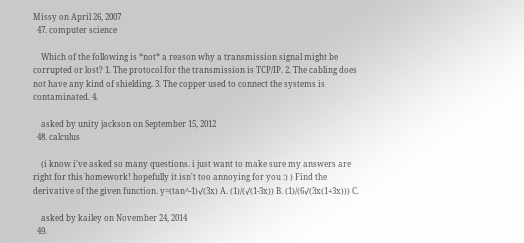Missy on April 26, 2007
  47. computer science

    Which of the following is *not* a reason why a transmission signal might be corrupted or lost? 1. The protocol for the transmission is TCP/IP. 2. The cabling does not have any kind of shielding. 3. The copper used to connect the systems is contaminated. 4.

    asked by unity jackson on September 15, 2012
  48. calculus

    (i know i've asked so many questions. i just want to make sure my answers are right for this homework! hopefully it isn't too annoying for you :) ) Find the derivative of the given function. y=(tan^-1)√(3x) A. (1)/(√(1-3x)) B. (1)/(6√(3x(1+3x))) C.

    asked by kailey on November 24, 2014
  49.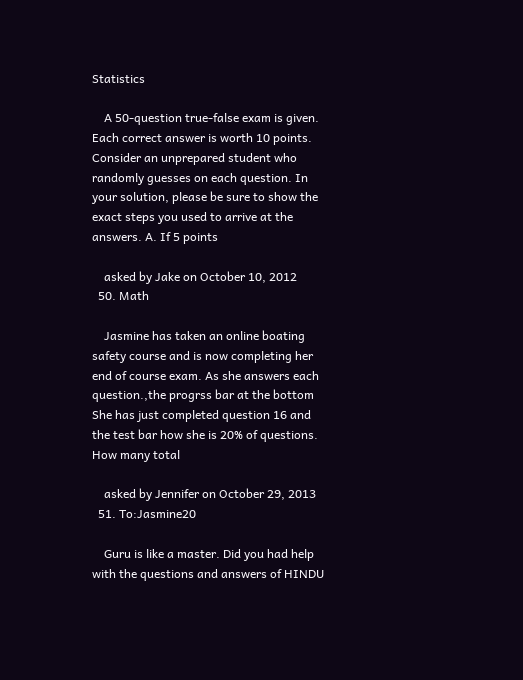Statistics

    A 50-question true-false exam is given. Each correct answer is worth 10 points. Consider an unprepared student who randomly guesses on each question. In your solution, please be sure to show the exact steps you used to arrive at the answers. A. If 5 points

    asked by Jake on October 10, 2012
  50. Math

    Jasmine has taken an online boating safety course and is now completing her end of course exam. As she answers each question.,the progrss bar at the bottom She has just completed question 16 and the test bar how she is 20% of questions. How many total

    asked by Jennifer on October 29, 2013
  51. To:Jasmine20

    Guru is like a master. Did you had help with the questions and answers of HINDU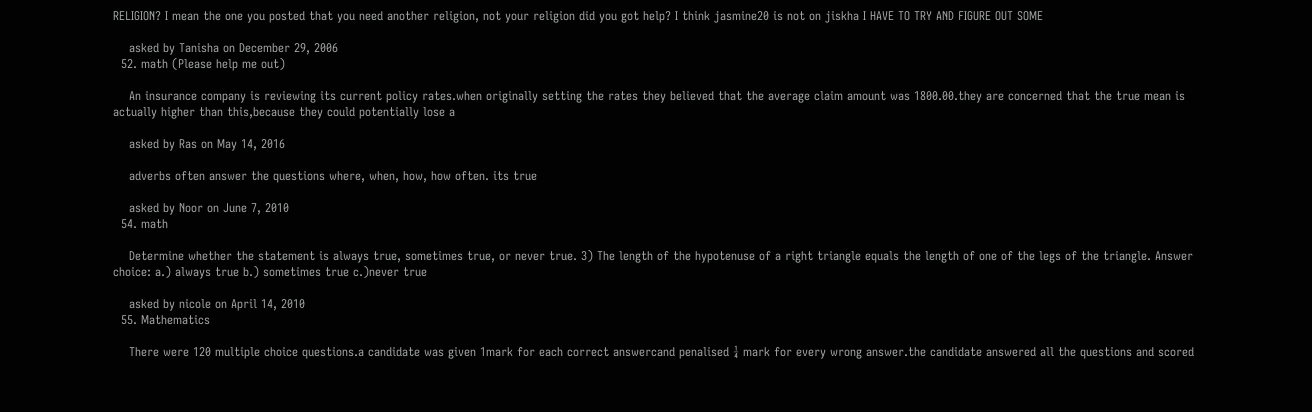RELIGION? I mean the one you posted that you need another religion, not your religion did you got help? I think jasmine20 is not on jiskha I HAVE TO TRY AND FIGURE OUT SOME

    asked by Tanisha on December 29, 2006
  52. math (Please help me out)

    An insurance company is reviewing its current policy rates.when originally setting the rates they believed that the average claim amount was 1800.00.they are concerned that the true mean is actually higher than this,because they could potentially lose a

    asked by Ras on May 14, 2016

    adverbs often answer the questions where, when, how, how often. its true

    asked by Noor on June 7, 2010
  54. math

    Determine whether the statement is always true, sometimes true, or never true. 3) The length of the hypotenuse of a right triangle equals the length of one of the legs of the triangle. Answer choice: a.) always true b.) sometimes true c.)never true

    asked by nicole on April 14, 2010
  55. Mathematics

    There were 120 multiple choice questions.a candidate was given 1mark for each correct answercand penalised ¼ mark for every wrong answer.the candidate answered all the questions and scored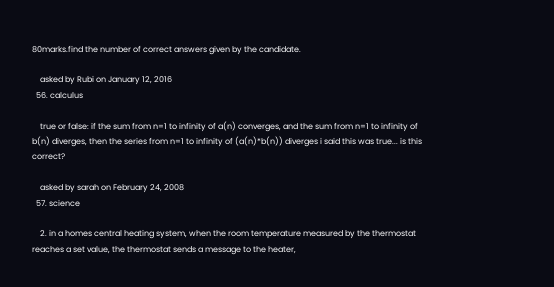80marks.find the number of correct answers given by the candidate.

    asked by Rubi on January 12, 2016
  56. calculus

    true or false: if the sum from n=1 to infinity of a(n) converges, and the sum from n=1 to infinity of b(n) diverges, then the series from n=1 to infinity of (a(n)*b(n)) diverges i said this was true... is this correct?

    asked by sarah on February 24, 2008
  57. science

    2. in a homes central heating system, when the room temperature measured by the thermostat reaches a set value, the thermostat sends a message to the heater,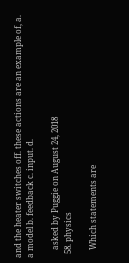and the heater switches off. these actions are an example of, a. a model b. feedback c. input. d.

    asked by Puggie on August 24, 2018
  58. physics

    Which statements are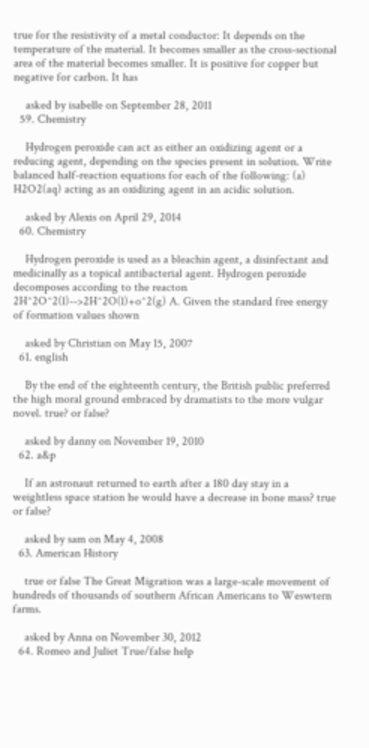true for the resistivity of a metal conductor: It depends on the temperature of the material. It becomes smaller as the cross-sectional area of the material becomes smaller. It is positive for copper but negative for carbon. It has

    asked by isabelle on September 28, 2011
  59. Chemistry

    Hydrogen peroxide can act as either an oxidizing agent or a reducing agent, depending on the species present in solution. Write balanced half-reaction equations for each of the following: (a) H2O2(aq) acting as an oxidizing agent in an acidic solution.

    asked by Alexis on April 29, 2014
  60. Chemistry

    Hydrogen peroxide is used as a bleachin agent, a disinfectant and medicinally as a topical antibacterial agent. Hydrogen peroxide decomposes according to the reacton 2H^2O^2(l)-->2H^2O(l)+o^2(g) A. Given the standard free energy of formation values shown

    asked by Christian on May 15, 2007
  61. english

    By the end of the eighteenth century, the British public preferred the high moral ground embraced by dramatists to the more vulgar novel. true? or false?

    asked by danny on November 19, 2010
  62. a&p

    If an astronaut returned to earth after a 180 day stay in a weightless space station he would have a decrease in bone mass? true or false?

    asked by sam on May 4, 2008
  63. American History

    true or false The Great Migration was a large-scale movement of hundreds of thousands of southern African Americans to Weswtern farms.

    asked by Anna on November 30, 2012
  64. Romeo and Juliet True/false help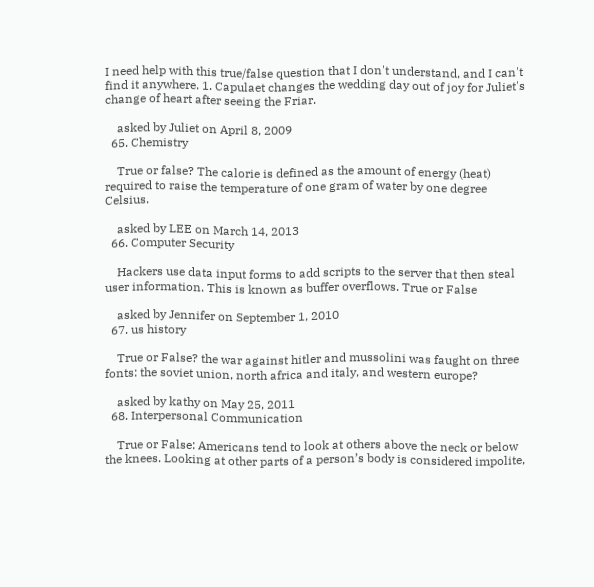I need help with this true/false question that I don't understand, and I can't find it anywhere. 1. Capulaet changes the wedding day out of joy for Juliet's change of heart after seeing the Friar.

    asked by Juliet on April 8, 2009
  65. Chemistry

    True or false? The calorie is defined as the amount of energy (heat) required to raise the temperature of one gram of water by one degree Celsius.

    asked by LEE on March 14, 2013
  66. Computer Security

    Hackers use data input forms to add scripts to the server that then steal user information. This is known as buffer overflows. True or False

    asked by Jennifer on September 1, 2010
  67. us history

    True or False? the war against hitler and mussolini was faught on three fonts: the soviet union, north africa and italy, and western europe?

    asked by kathy on May 25, 2011
  68. Interpersonal Communication

    True or False: Americans tend to look at others above the neck or below the knees. Looking at other parts of a person’s body is considered impolite,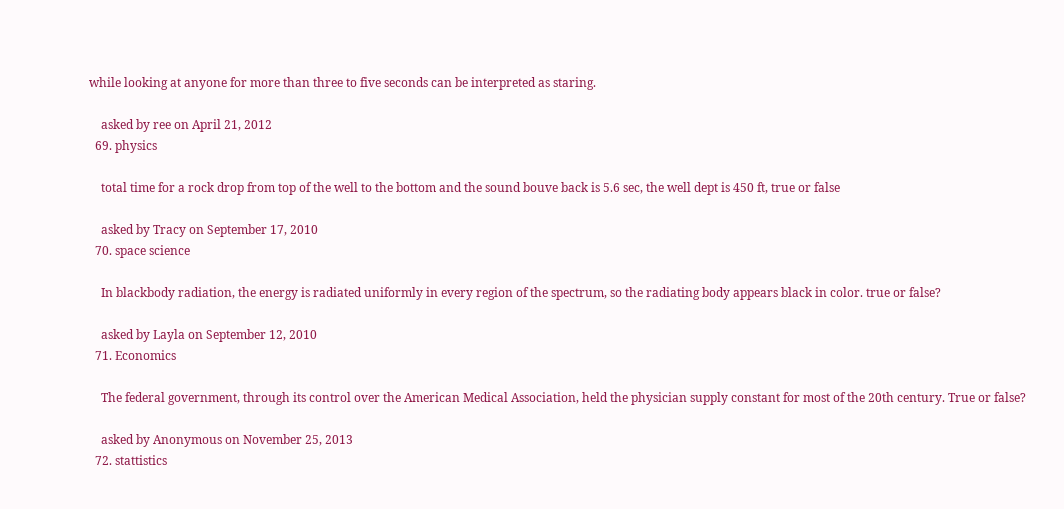while looking at anyone for more than three to five seconds can be interpreted as staring.

    asked by ree on April 21, 2012
  69. physics

    total time for a rock drop from top of the well to the bottom and the sound bouve back is 5.6 sec, the well dept is 450 ft, true or false

    asked by Tracy on September 17, 2010
  70. space science

    In blackbody radiation, the energy is radiated uniformly in every region of the spectrum, so the radiating body appears black in color. true or false?

    asked by Layla on September 12, 2010
  71. Economics

    The federal government, through its control over the American Medical Association, held the physician supply constant for most of the 20th century. True or false?

    asked by Anonymous on November 25, 2013
  72. stattistics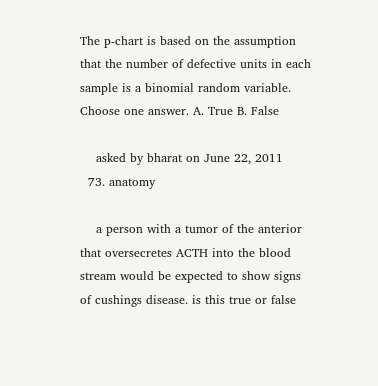The p-chart is based on the assumption that the number of defective units in each sample is a binomial random variable. Choose one answer. A. True B. False

    asked by bharat on June 22, 2011
  73. anatomy

    a person with a tumor of the anterior that oversecretes ACTH into the blood stream would be expected to show signs of cushings disease. is this true or false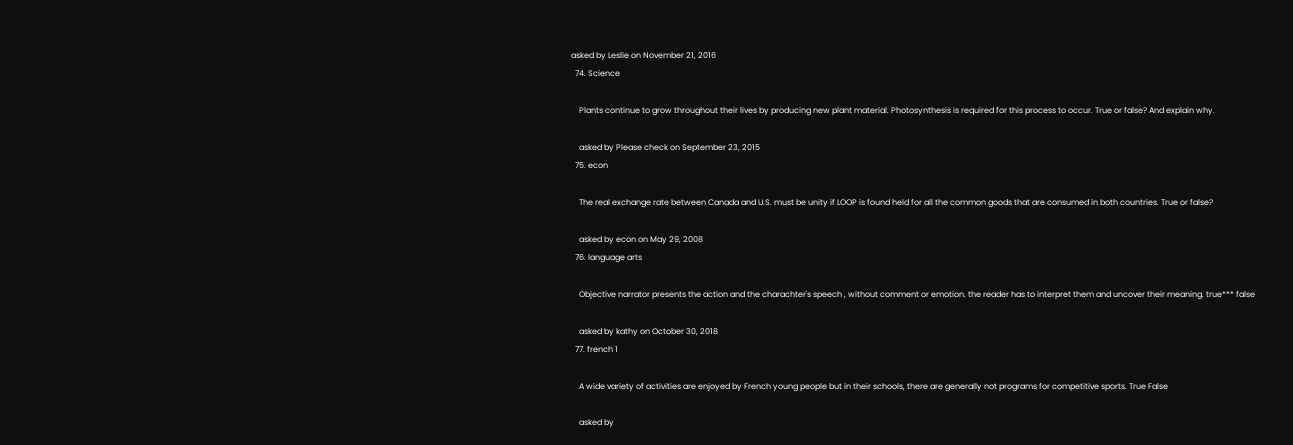asked by Leslie on November 21, 2016
  74. Science

    Plants continue to grow throughout their lives by producing new plant material. Photosynthesis is required for this process to occur. True or false? And explain why.

    asked by Please check on September 23, 2015
  75. econ

    The real exchange rate between Canada and U.S. must be unity if LOOP is found held for all the common goods that are consumed in both countries. True or false?

    asked by econ on May 29, 2008
  76. language arts

    Objective narrator presents the action and the charachter's speech , without comment or emotion. the reader has to interpret them and uncover their meaning. true*** false

    asked by kathy on October 30, 2018
  77. french 1

    A wide variety of activities are enjoyed by French young people but in their schools, there are generally not programs for competitive sports. True False

    asked by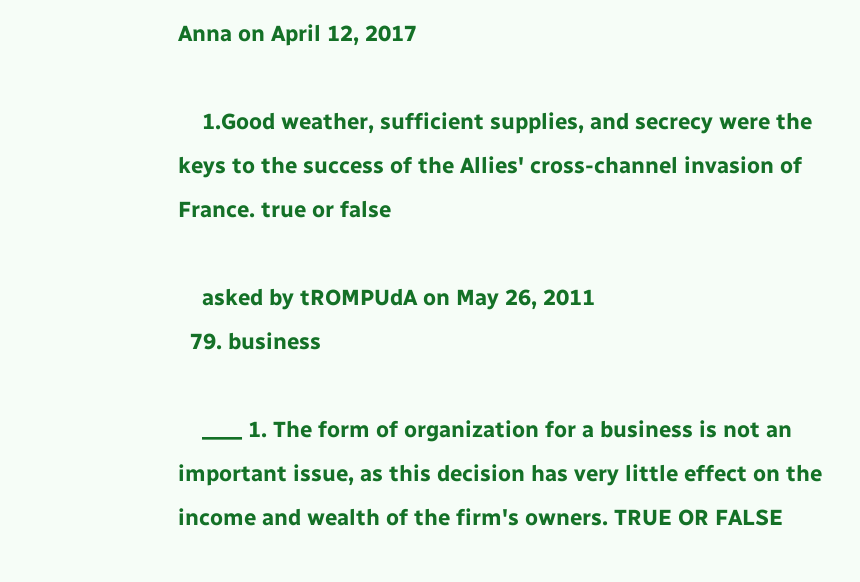Anna on April 12, 2017

    1.Good weather, sufficient supplies, and secrecy were the keys to the success of the Allies' cross-channel invasion of France. true or false

    asked by tROMPUdA on May 26, 2011
  79. business

    ____ 1. The form of organization for a business is not an important issue, as this decision has very little effect on the income and wealth of the firm's owners. TRUE OR FALSE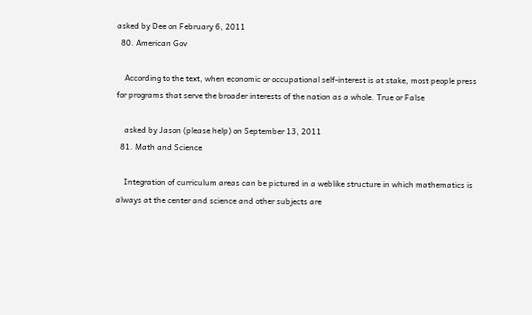asked by Dee on February 6, 2011
  80. American Gov

    According to the text, when economic or occupational self-interest is at stake, most people press for programs that serve the broader interests of the nation as a whole. True or False

    asked by Jason (please help) on September 13, 2011
  81. Math and Science

    Integration of curriculum areas can be pictured in a weblike structure in which mathematics is always at the center and science and other subjects are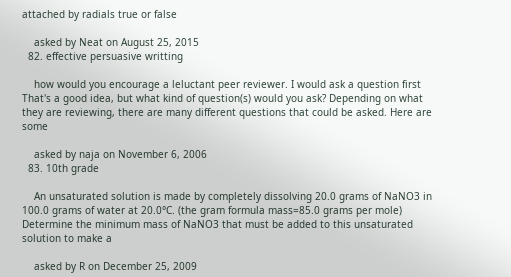attached by radials true or false

    asked by Neat on August 25, 2015
  82. effective persuasive writting

    how would you encourage a leluctant peer reviewer. I would ask a question first That's a good idea, but what kind of question(s) would you ask? Depending on what they are reviewing, there are many different questions that could be asked. Here are some

    asked by naja on November 6, 2006
  83. 10th grade

    An unsaturated solution is made by completely dissolving 20.0 grams of NaNO3 in 100.0 grams of water at 20.0°C. (the gram formula mass=85.0 grams per mole) Determine the minimum mass of NaNO3 that must be added to this unsaturated solution to make a

    asked by R on December 25, 2009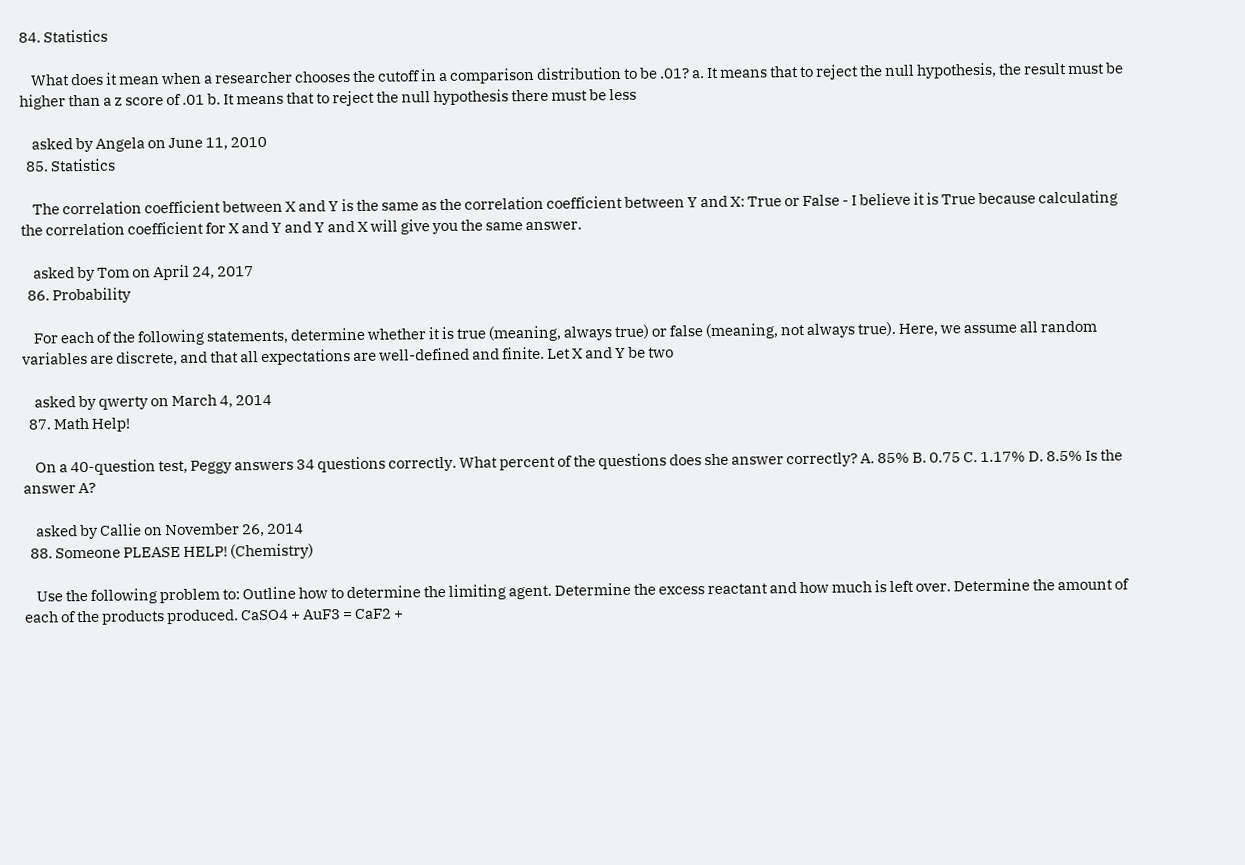84. Statistics

    What does it mean when a researcher chooses the cutoff in a comparison distribution to be .01? a. It means that to reject the null hypothesis, the result must be higher than a z score of .01 b. It means that to reject the null hypothesis there must be less

    asked by Angela on June 11, 2010
  85. Statistics

    The correlation coefficient between X and Y is the same as the correlation coefficient between Y and X: True or False - I believe it is True because calculating the correlation coefficient for X and Y and Y and X will give you the same answer.

    asked by Tom on April 24, 2017
  86. Probability

    For each of the following statements, determine whether it is true (meaning, always true) or false (meaning, not always true). Here, we assume all random variables are discrete, and that all expectations are well-defined and finite. Let X and Y be two

    asked by qwerty on March 4, 2014
  87. Math Help!

    On a 40-question test, Peggy answers 34 questions correctly. What percent of the questions does she answer correctly? A. 85% B. 0.75 C. 1.17% D. 8.5% Is the answer A?

    asked by Callie on November 26, 2014
  88. Someone PLEASE HELP! (Chemistry)

    Use the following problem to: Outline how to determine the limiting agent. Determine the excess reactant and how much is left over. Determine the amount of each of the products produced. CaSO4 + AuF3 = CaF2 +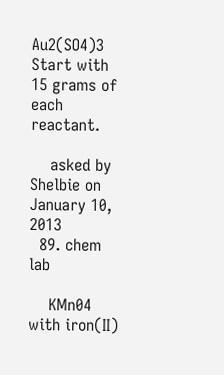Au2(SO4)3 Start with 15 grams of each reactant.

    asked by Shelbie on January 10, 2013
  89. chem lab

    KMn04 with iron(II)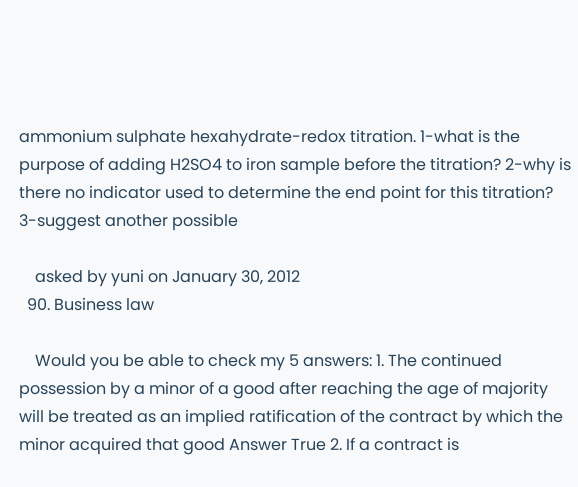ammonium sulphate hexahydrate-redox titration. 1-what is the purpose of adding H2SO4 to iron sample before the titration? 2-why is there no indicator used to determine the end point for this titration? 3-suggest another possible

    asked by yuni on January 30, 2012
  90. Business law

    Would you be able to check my 5 answers: 1. The continued possession by a minor of a good after reaching the age of majority will be treated as an implied ratification of the contract by which the minor acquired that good Answer True 2. If a contract is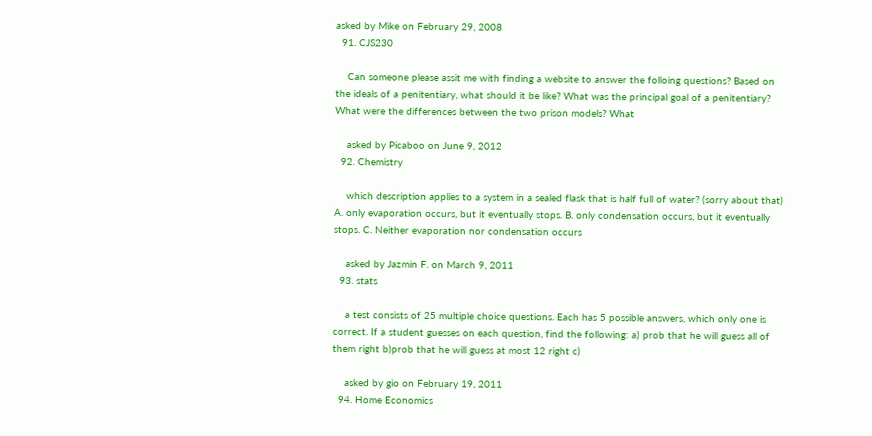asked by Mike on February 29, 2008
  91. CJS230

    Can someone please assit me with finding a website to answer the folloing questions? Based on the ideals of a penitentiary, what should it be like? What was the principal goal of a penitentiary? What were the differences between the two prison models? What

    asked by Picaboo on June 9, 2012
  92. Chemistry

    which description applies to a system in a sealed flask that is half full of water? (sorry about that) A. only evaporation occurs, but it eventually stops. B. only condensation occurs, but it eventually stops. C. Neither evaporation nor condensation occurs

    asked by Jazmin F. on March 9, 2011
  93. stats

    a test consists of 25 multiple choice questions. Each has 5 possible answers, which only one is correct. If a student guesses on each question, find the following: a) prob that he will guess all of them right b)prob that he will guess at most 12 right c)

    asked by gio on February 19, 2011
  94. Home Economics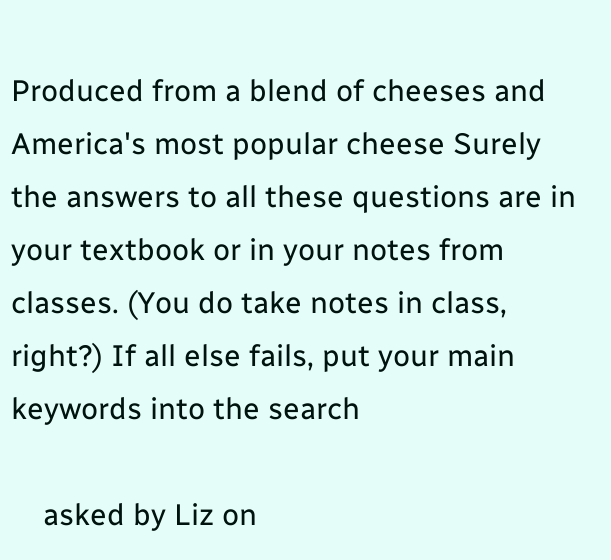Produced from a blend of cheeses and America's most popular cheese Surely the answers to all these questions are in your textbook or in your notes from classes. (You do take notes in class, right?) If all else fails, put your main keywords into the search

    asked by Liz on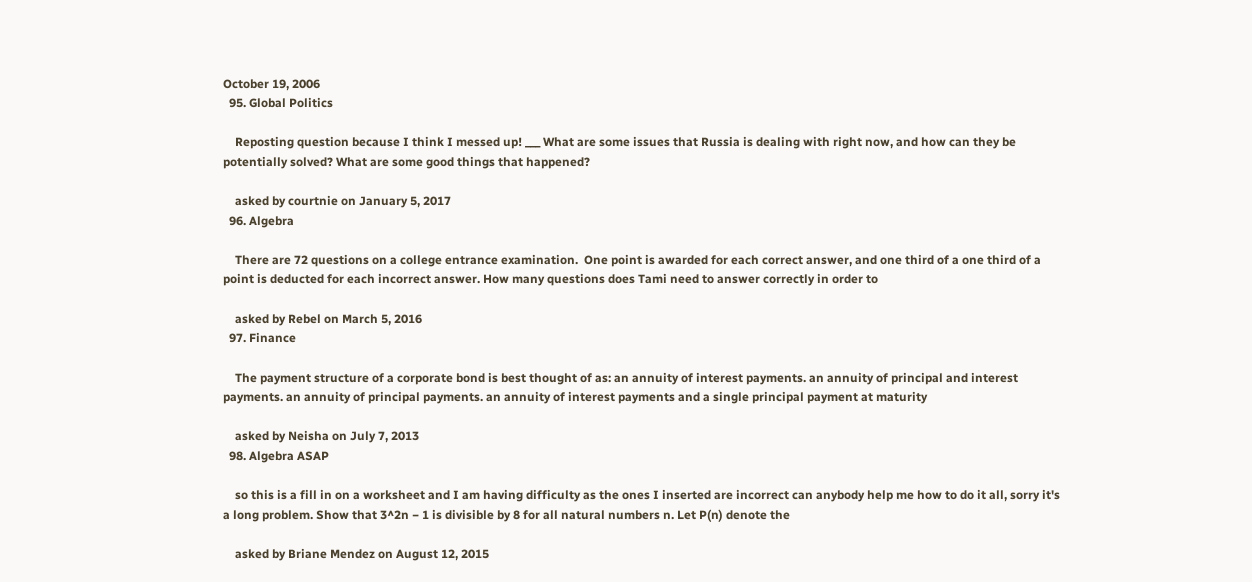October 19, 2006
  95. Global Politics

    Reposting question because I think I messed up! ___ What are some issues that Russia is dealing with right now, and how can they be potentially solved? What are some good things that happened?

    asked by courtnie on January 5, 2017
  96. Algebra

    There are 72 questions on a college entrance examination.  One point is awarded for each correct answer, and one third of a one third of a point is deducted for each incorrect answer. How many questions does Tami need to answer correctly in order to

    asked by Rebel on March 5, 2016
  97. Finance

    The payment structure of a corporate bond is best thought of as: an annuity of interest payments. an annuity of principal and interest payments. an annuity of principal payments. an annuity of interest payments and a single principal payment at maturity

    asked by Neisha on July 7, 2013
  98. Algebra ASAP

    so this is a fill in on a worksheet and I am having difficulty as the ones I inserted are incorrect can anybody help me how to do it all, sorry it's a long problem. Show that 3^2n − 1 is divisible by 8 for all natural numbers n. Let P(n) denote the

    asked by Briane Mendez on August 12, 2015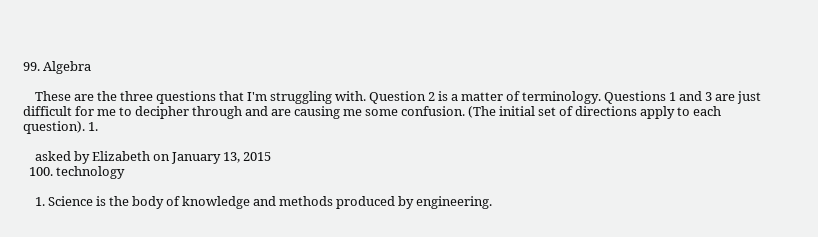99. Algebra

    These are the three questions that I'm struggling with. Question 2 is a matter of terminology. Questions 1 and 3 are just difficult for me to decipher through and are causing me some confusion. (The initial set of directions apply to each question). 1.

    asked by Elizabeth on January 13, 2015
  100. technology

    1. Science is the body of knowledge and methods produced by engineering.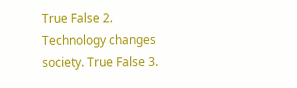True False 2. Technology changes society. True False 3.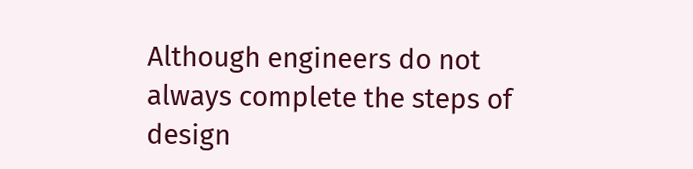Although engineers do not always complete the steps of design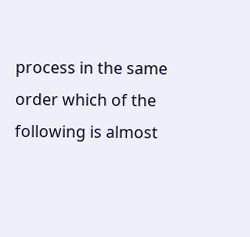process in the same order which of the following is almost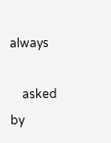always

    asked by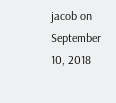jacob on September 10, 2018